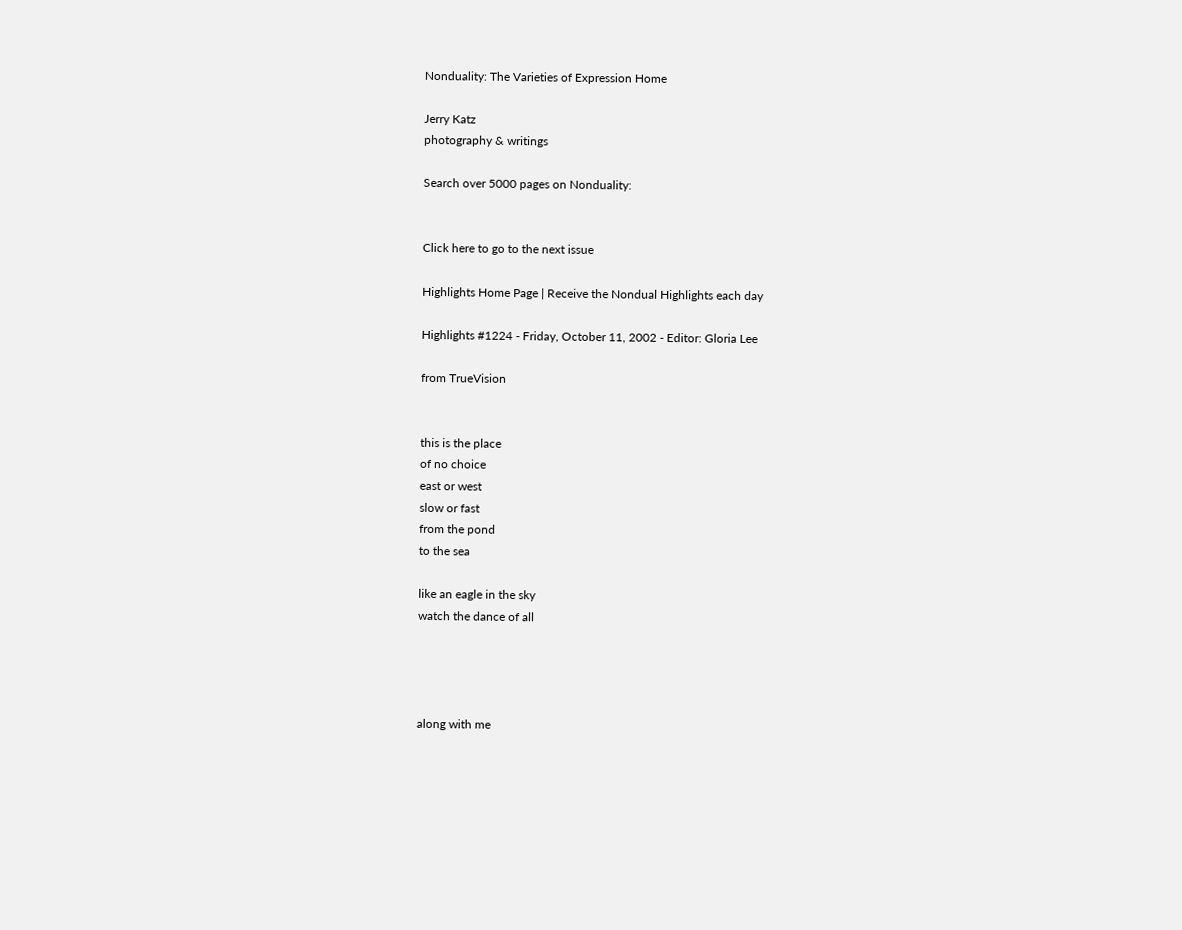Nonduality: The Varieties of Expression Home

Jerry Katz
photography & writings

Search over 5000 pages on Nonduality:


Click here to go to the next issue

Highlights Home Page | Receive the Nondual Highlights each day

Highlights #1224 - Friday, October 11, 2002 - Editor: Gloria Lee

from TrueVision


this is the place
of no choice
east or west
slow or fast
from the pond
to the sea

like an eagle in the sky
watch the dance of all




along with me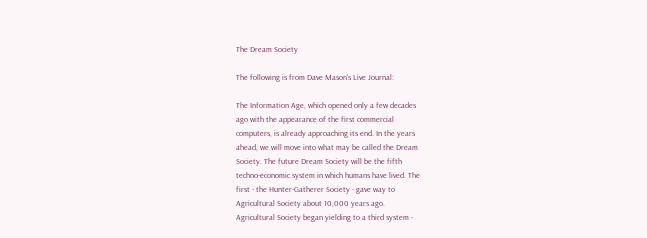The Dream Society

The following is from Dave Mason's Live Journal:

The Information Age, which opened only a few decades
ago with the appearance of the first commercial
computers, is already approaching its end. In the years
ahead, we will move into what may be called the Dream
Society. The future Dream Society will be the fifth
techno-economic system in which humans have lived. The
first - the Hunter-Gatherer Society - gave way to
Agricultural Society about 10,000 years ago.
Agricultural Society began yielding to a third system -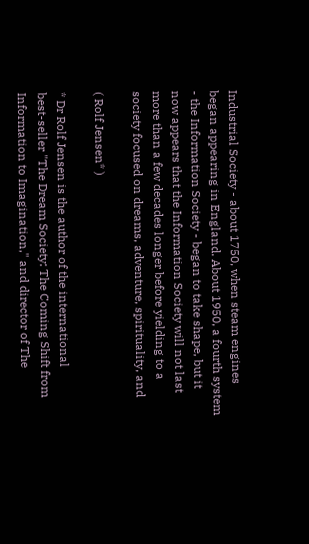Industrial Society - about 1750, when steam engines
began appearing in England. About 1950, a fourth system
- the Information Society - began to take shape, but it
now appears that the Information Society will not last
more than a few decades longer before yielding to a
society focused on dreams, adventure, spirituality, and

( Rolf Jensen* )

* Dr Rolf Jensen is the author of the international
best-seller "The Dream Society: The Coming Shift from
Information to Imagination," and director of The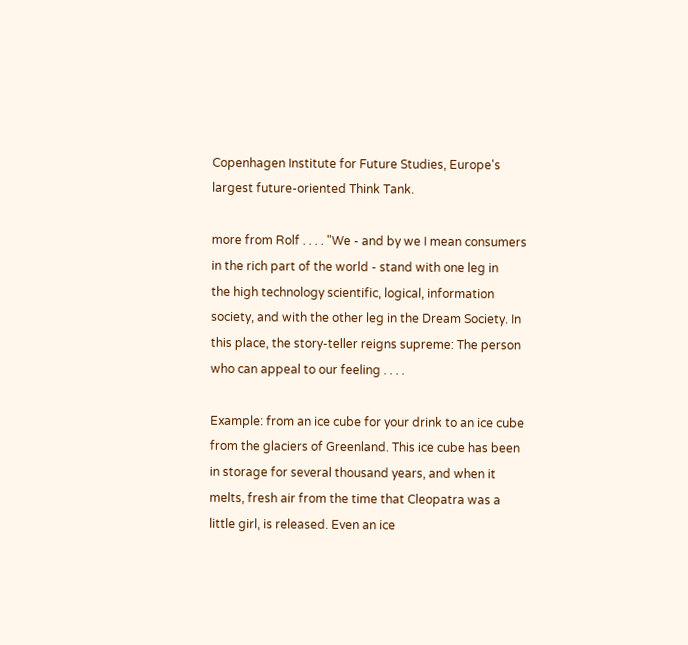Copenhagen Institute for Future Studies, Europe's
largest future-oriented Think Tank.

more from Rolf . . . . "We - and by we I mean consumers
in the rich part of the world - stand with one leg in
the high technology scientific, logical, information
society, and with the other leg in the Dream Society. In
this place, the story-teller reigns supreme: The person
who can appeal to our feeling . . . .

Example: from an ice cube for your drink to an ice cube
from the glaciers of Greenland. This ice cube has been
in storage for several thousand years, and when it
melts, fresh air from the time that Cleopatra was a
little girl, is released. Even an ice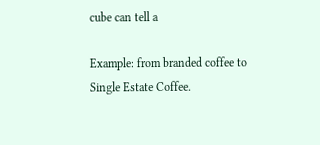cube can tell a

Example: from branded coffee to Single Estate Coffee.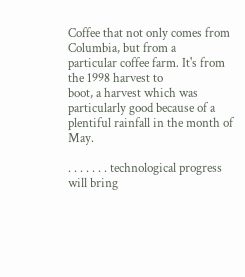Coffee that not only comes from Columbia, but from a
particular coffee farm. It's from the 1998 harvest to
boot, a harvest which was particularly good because of a
plentiful rainfall in the month of May.

. . . . . . . technological progress will bring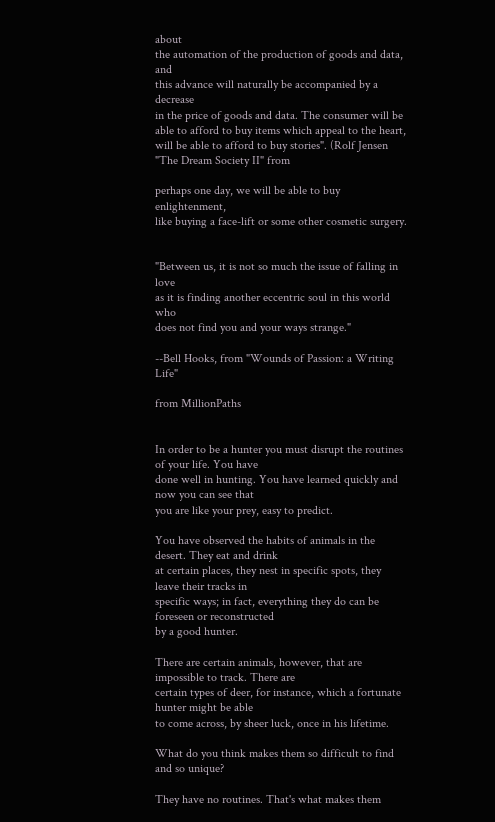about
the automation of the production of goods and data, and
this advance will naturally be accompanied by a decrease
in the price of goods and data. The consumer will be
able to afford to buy items which appeal to the heart,
will be able to afford to buy stories". (Rolf Jensen
"The Dream Society II" from

perhaps one day, we will be able to buy enlightenment,
like buying a face-lift or some other cosmetic surgery.


"Between us, it is not so much the issue of falling in love
as it is finding another eccentric soul in this world who
does not find you and your ways strange."

--Bell Hooks, from "Wounds of Passion: a Writing Life"

from MillionPaths


In order to be a hunter you must disrupt the routines of your life. You have
done well in hunting. You have learned quickly and now you can see that
you are like your prey, easy to predict.

You have observed the habits of animals in the desert. They eat and drink
at certain places, they nest in specific spots, they leave their tracks in
specific ways; in fact, everything they do can be foreseen or reconstructed
by a good hunter.

There are certain animals, however, that are impossible to track. There are
certain types of deer, for instance, which a fortunate hunter might be able
to come across, by sheer luck, once in his lifetime.

What do you think makes them so difficult to find and so unique?

They have no routines. That's what makes them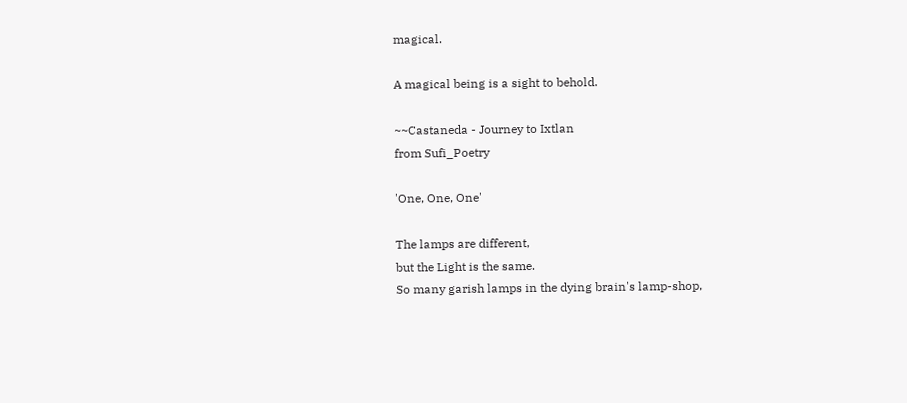magical.

A magical being is a sight to behold.

~~Castaneda - Journey to Ixtlan
from Sufi_Poetry

'One, One, One'

The lamps are different,
but the Light is the same.
So many garish lamps in the dying brain's lamp-shop,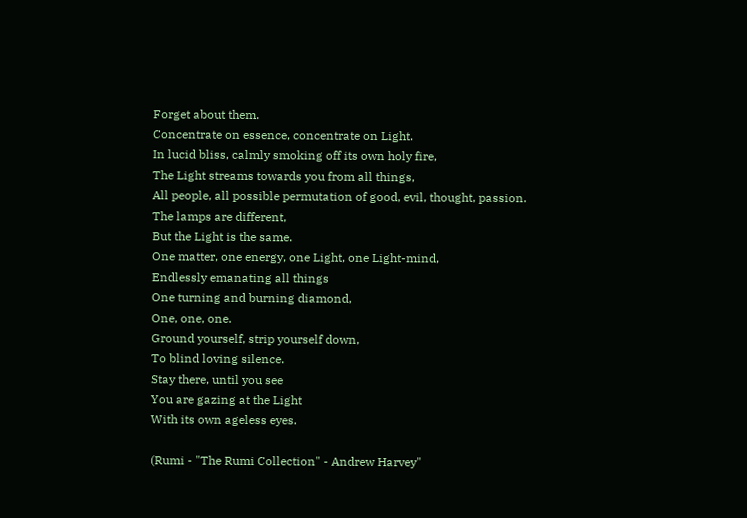Forget about them.
Concentrate on essence, concentrate on Light.
In lucid bliss, calmly smoking off its own holy fire,
The Light streams towards you from all things,
All people, all possible permutation of good, evil, thought, passion.
The lamps are different,
But the Light is the same.
One matter, one energy, one Light, one Light-mind,
Endlessly emanating all things
One turning and burning diamond,
One, one, one.
Ground yourself, strip yourself down,
To blind loving silence.
Stay there, until you see
You are gazing at the Light
With its own ageless eyes.

(Rumi - "The Rumi Collection" - Andrew Harvey"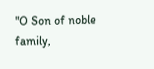"O Son of noble family,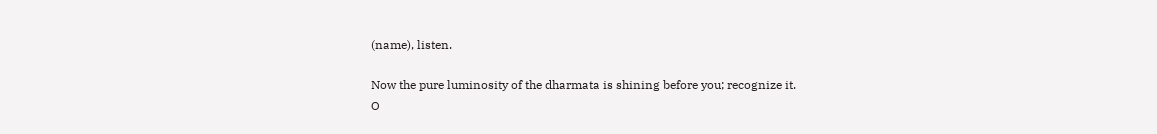(name), listen.

Now the pure luminosity of the dharmata is shining before you; recognize it.
O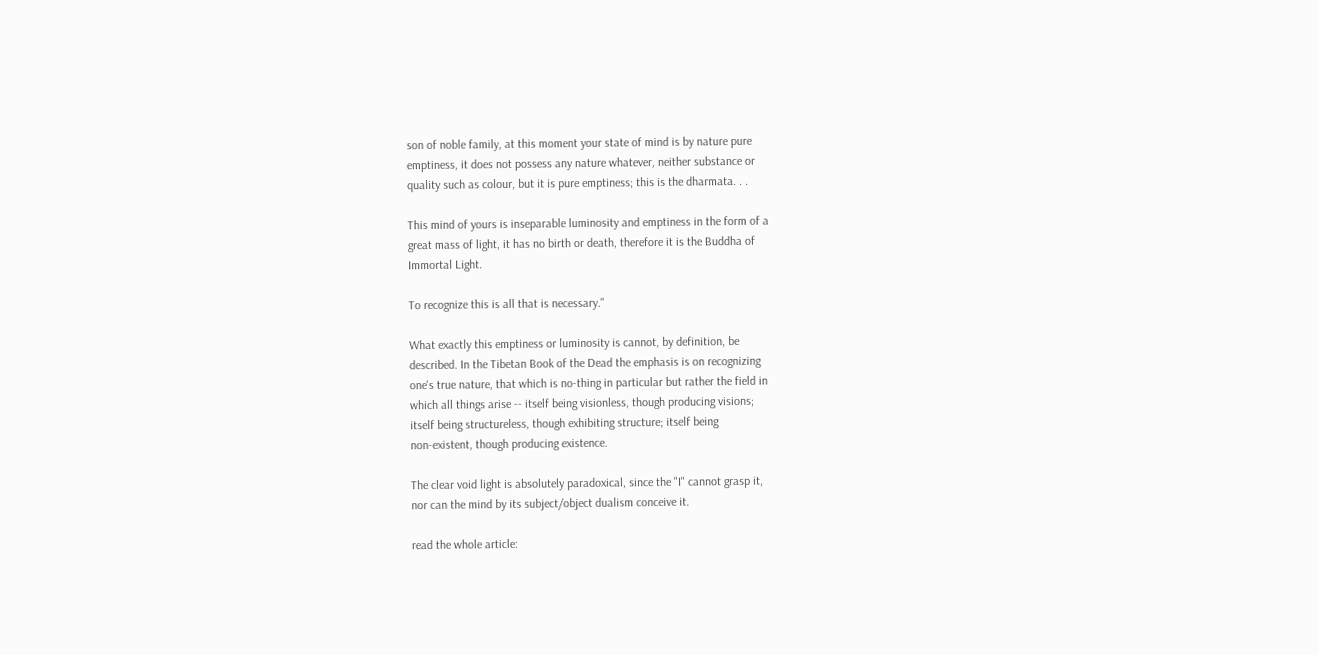son of noble family, at this moment your state of mind is by nature pure
emptiness, it does not possess any nature whatever, neither substance or
quality such as colour, but it is pure emptiness; this is the dharmata. . .

This mind of yours is inseparable luminosity and emptiness in the form of a
great mass of light, it has no birth or death, therefore it is the Buddha of
Immortal Light.

To recognize this is all that is necessary."

What exactly this emptiness or luminosity is cannot, by definition, be
described. In the Tibetan Book of the Dead the emphasis is on recognizing
one's true nature, that which is no-thing in particular but rather the field in
which all things arise -- itself being visionless, though producing visions;
itself being structureless, though exhibiting structure; itself being
non-existent, though producing existence.

The clear void light is absolutely paradoxical, since the "I" cannot grasp it,
nor can the mind by its subject/object dualism conceive it.

read the whole article: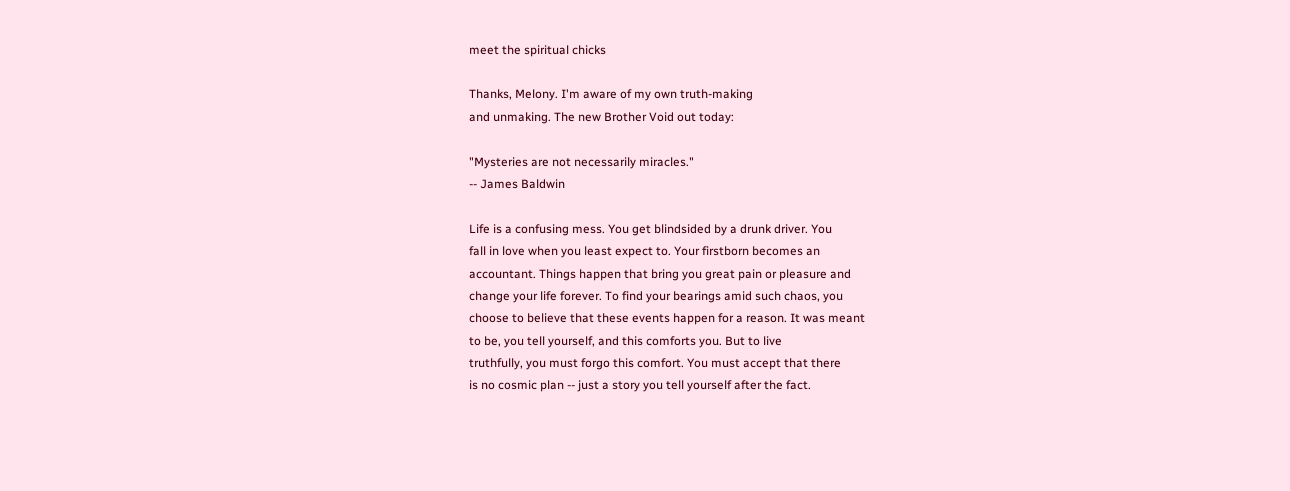meet the spiritual chicks

Thanks, Melony. I'm aware of my own truth-making
and unmaking. The new Brother Void out today:

"Mysteries are not necessarily miracles."
-- James Baldwin

Life is a confusing mess. You get blindsided by a drunk driver. You
fall in love when you least expect to. Your firstborn becomes an
accountant. Things happen that bring you great pain or pleasure and
change your life forever. To find your bearings amid such chaos, you
choose to believe that these events happen for a reason. It was meant
to be, you tell yourself, and this comforts you. But to live
truthfully, you must forgo this comfort. You must accept that there
is no cosmic plan -- just a story you tell yourself after the fact.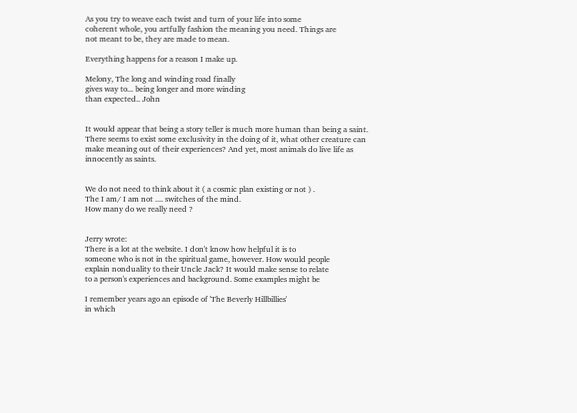As you try to weave each twist and turn of your life into some
coherent whole, you artfully fashion the meaning you need. Things are
not meant to be, they are made to mean.

Everything happens for a reason I make up.

Melony, The long and winding road finally
gives way to... being longer and more winding
than expected.. John


It would appear that being a story teller is much more human than being a saint.
There seems to exist some exclusivity in the doing of it, what other creature can
make meaning out of their experiences? And yet, most animals do live life as
innocently as saints.


We do not need to think about it ( a cosmic plan existing or not ) .
The I am/ I am not .... switches of the mind.
How many do we really need ?


Jerry wrote:
There is a lot at the website. I don't know how helpful it is to
someone who is not in the spiritual game, however. How would people
explain nonduality to their Uncle Jack? It would make sense to relate
to a person's experiences and background. Some examples might be

I remember years ago an episode of 'The Beverly Hillbillies'
in which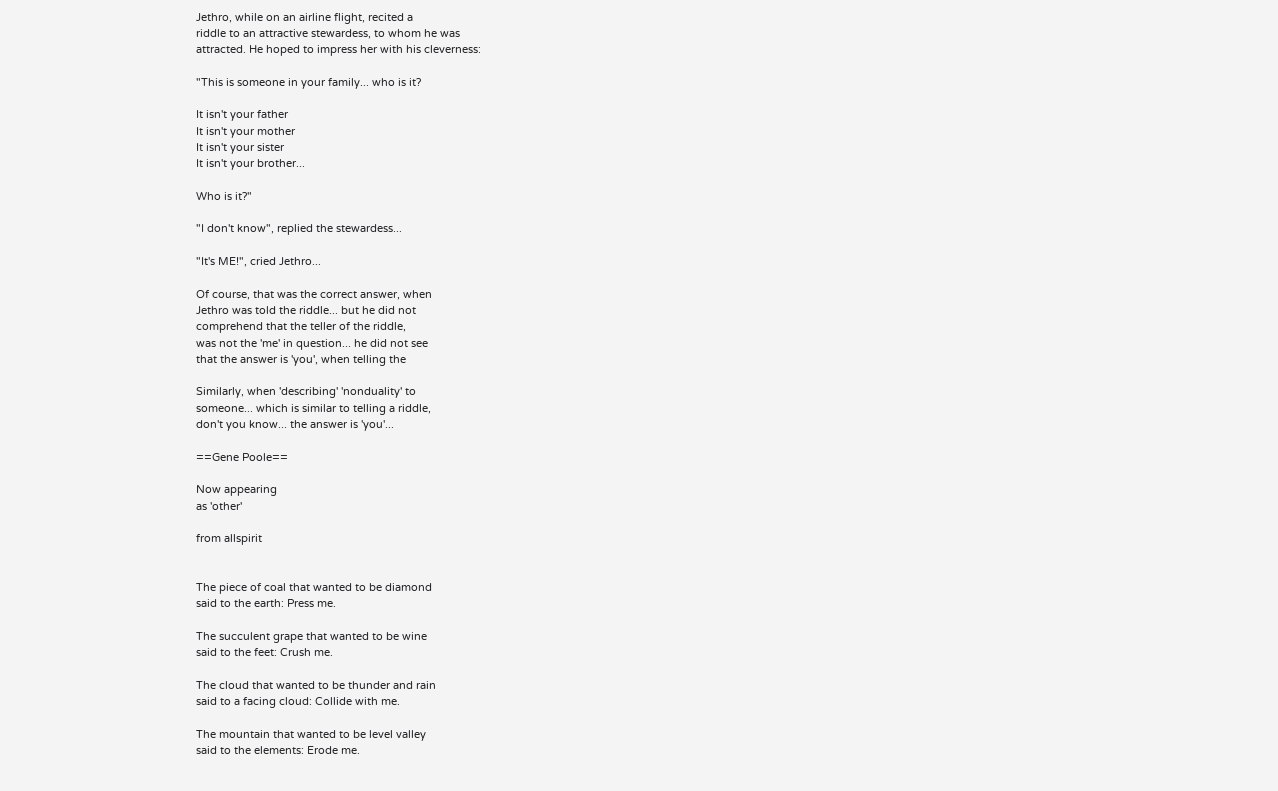Jethro, while on an airline flight, recited a
riddle to an attractive stewardess, to whom he was
attracted. He hoped to impress her with his cleverness:

"This is someone in your family... who is it?

It isn't your father
It isn't your mother
It isn't your sister
It isn't your brother...

Who is it?"

"I don't know", replied the stewardess...

"It's ME!", cried Jethro...

Of course, that was the correct answer, when
Jethro was told the riddle... but he did not
comprehend that the teller of the riddle,
was not the 'me' in question... he did not see
that the answer is 'you', when telling the

Similarly, when 'describing' 'nonduality' to
someone... which is similar to telling a riddle,
don't you know... the answer is 'you'...

==Gene Poole==

Now appearing
as 'other'

from allspirit


The piece of coal that wanted to be diamond
said to the earth: Press me.

The succulent grape that wanted to be wine
said to the feet: Crush me.

The cloud that wanted to be thunder and rain
said to a facing cloud: Collide with me.

The mountain that wanted to be level valley
said to the elements: Erode me.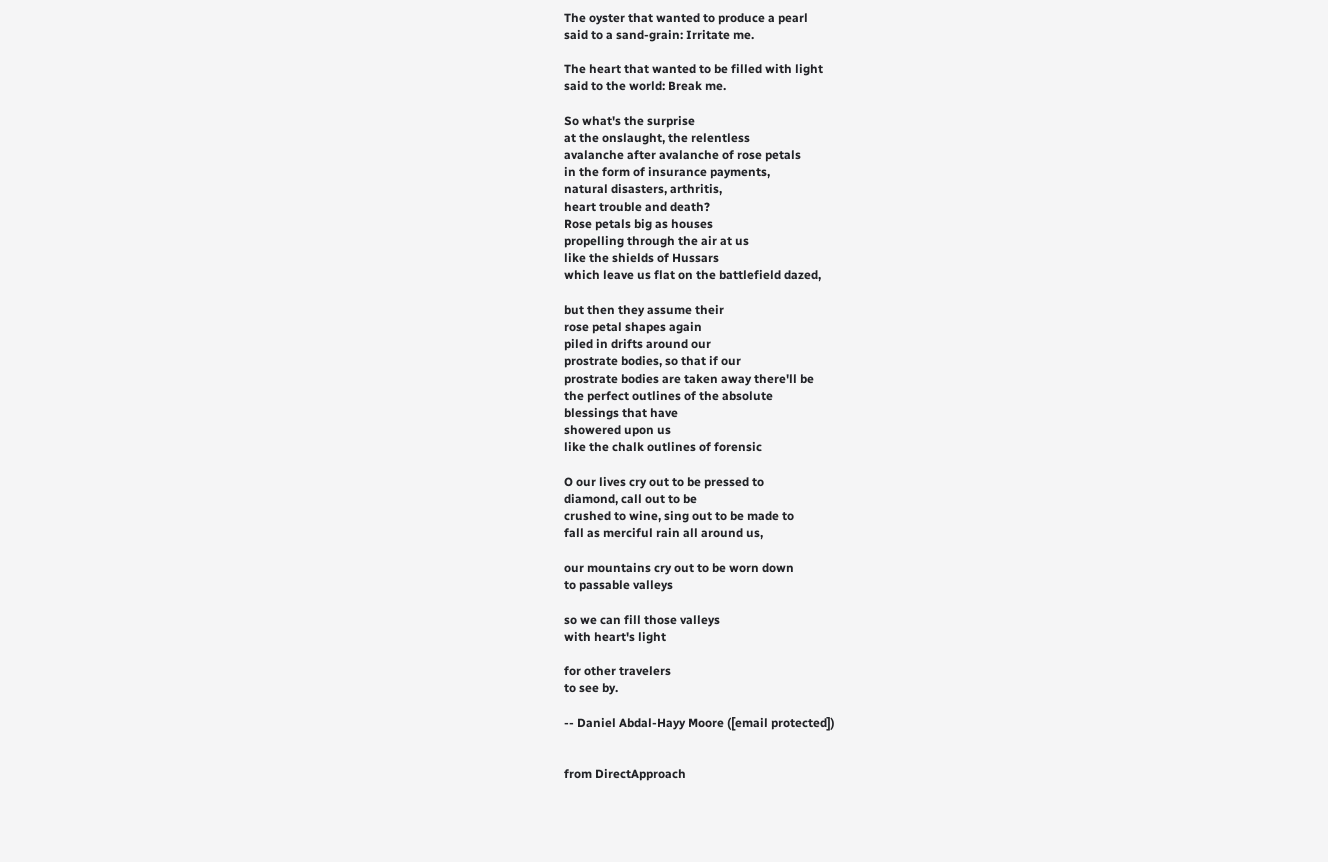The oyster that wanted to produce a pearl
said to a sand-grain: Irritate me.

The heart that wanted to be filled with light
said to the world: Break me.

So what's the surprise
at the onslaught, the relentless
avalanche after avalanche of rose petals
in the form of insurance payments,
natural disasters, arthritis,
heart trouble and death?
Rose petals big as houses
propelling through the air at us
like the shields of Hussars
which leave us flat on the battlefield dazed,

but then they assume their
rose petal shapes again
piled in drifts around our
prostrate bodies, so that if our
prostrate bodies are taken away there'll be
the perfect outlines of the absolute
blessings that have
showered upon us
like the chalk outlines of forensic

O our lives cry out to be pressed to
diamond, call out to be
crushed to wine, sing out to be made to
fall as merciful rain all around us,

our mountains cry out to be worn down
to passable valleys

so we can fill those valleys
with heart's light

for other travelers
to see by.

-- Daniel Abdal-Hayy Moore ([email protected])


from DirectApproach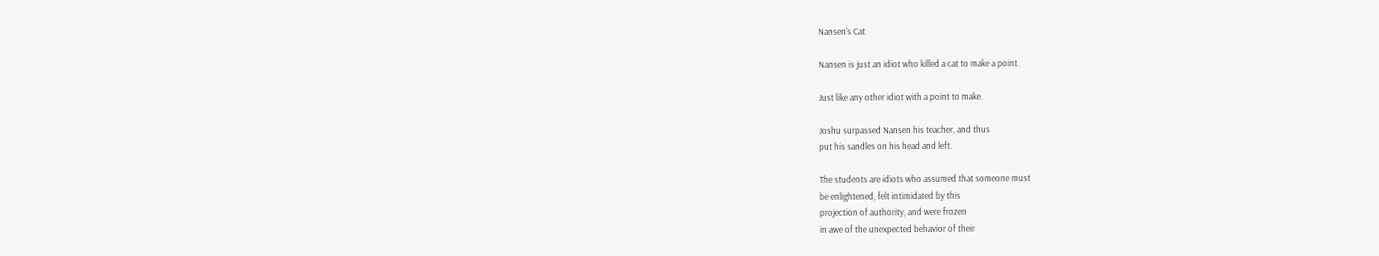Nansen's Cat

Nansen is just an idiot who killed a cat to make a point.

Just like any other idiot with a point to make.

Joshu surpassed Nansen his teacher, and thus
put his sandles on his head and left.

The students are idiots who assumed that someone must
be enlightened, felt intimidated by this
projection of authority, and were frozen
in awe of the unexpected behavior of their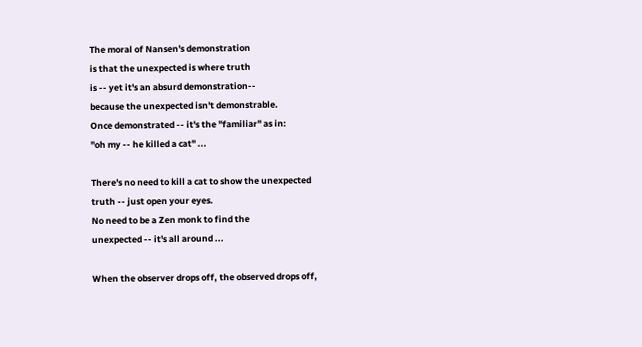The moral of Nansen's demonstration
is that the unexpected is where truth
is -- yet it's an absurd demonstration--
because the unexpected isn't demonstrable.
Once demonstrated -- it's the "familiar" as in:
"oh my -- he killed a cat" ...

There's no need to kill a cat to show the unexpected
truth -- just open your eyes.
No need to be a Zen monk to find the
unexpected -- it's all around ...

When the observer drops off, the observed drops off,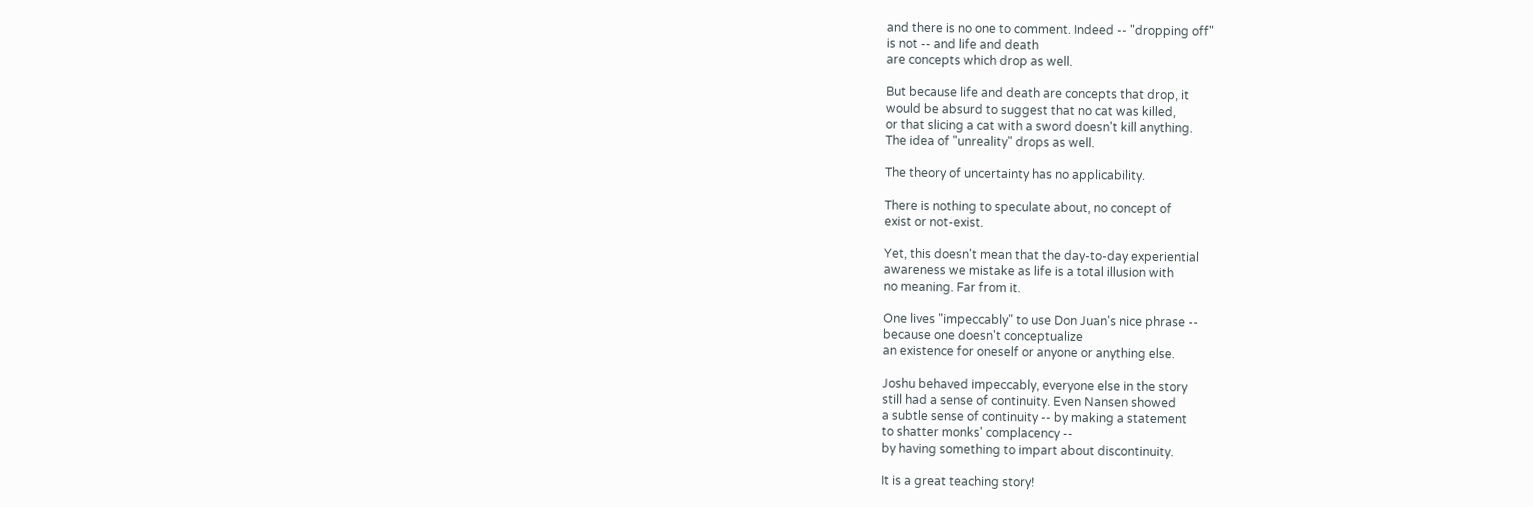and there is no one to comment. Indeed -- "dropping off"
is not -- and life and death
are concepts which drop as well.

But because life and death are concepts that drop, it
would be absurd to suggest that no cat was killed,
or that slicing a cat with a sword doesn't kill anything.
The idea of "unreality" drops as well.

The theory of uncertainty has no applicability.

There is nothing to speculate about, no concept of
exist or not-exist.

Yet, this doesn't mean that the day-to-day experiential
awareness we mistake as life is a total illusion with
no meaning. Far from it.

One lives "impeccably" to use Don Juan's nice phrase --
because one doesn't conceptualize
an existence for oneself or anyone or anything else.

Joshu behaved impeccably, everyone else in the story
still had a sense of continuity. Even Nansen showed
a subtle sense of continuity -- by making a statement
to shatter monks' complacency --
by having something to impart about discontinuity.

It is a great teaching story!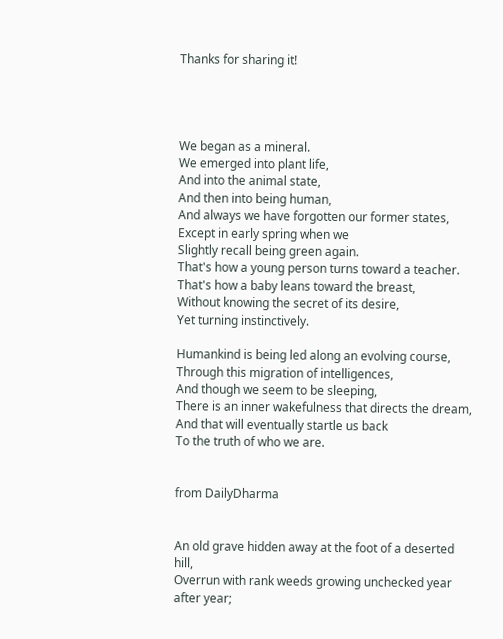Thanks for sharing it!




We began as a mineral.
We emerged into plant life,
And into the animal state,
And then into being human,
And always we have forgotten our former states,
Except in early spring when we
Slightly recall being green again.
That's how a young person turns toward a teacher.
That's how a baby leans toward the breast,
Without knowing the secret of its desire,
Yet turning instinctively.

Humankind is being led along an evolving course,
Through this migration of intelligences,
And though we seem to be sleeping,
There is an inner wakefulness that directs the dream,
And that will eventually startle us back
To the truth of who we are.


from DailyDharma


An old grave hidden away at the foot of a deserted hill,
Overrun with rank weeds growing unchecked year after year;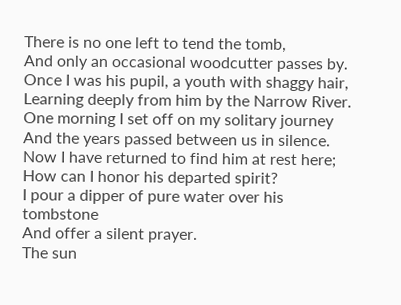There is no one left to tend the tomb,
And only an occasional woodcutter passes by.
Once I was his pupil, a youth with shaggy hair,
Learning deeply from him by the Narrow River.
One morning I set off on my solitary journey
And the years passed between us in silence.
Now I have returned to find him at rest here;
How can I honor his departed spirit?
I pour a dipper of pure water over his tombstone
And offer a silent prayer.
The sun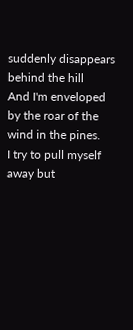suddenly disappears behind the hill
And I'm enveloped by the roar of the wind in the pines.
I try to pull myself away but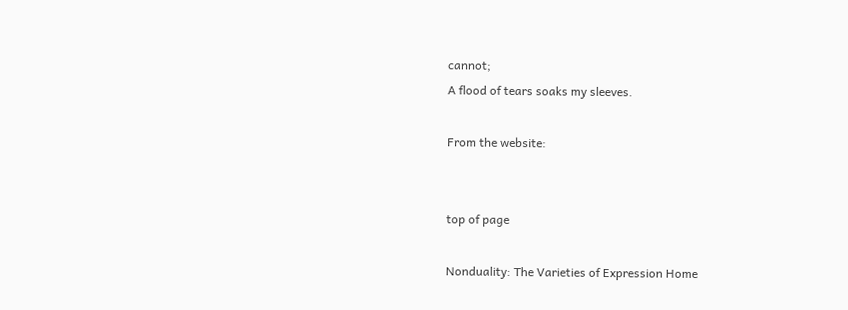cannot;
A flood of tears soaks my sleeves.

From the website:


top of page

Nonduality: The Varieties of Expression Home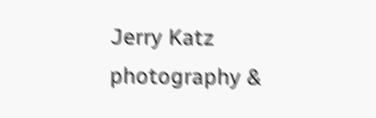Jerry Katz
photography &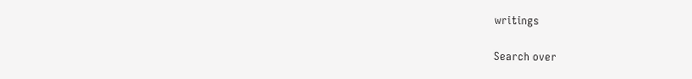writings

Search over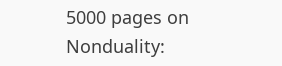5000 pages on Nonduality: